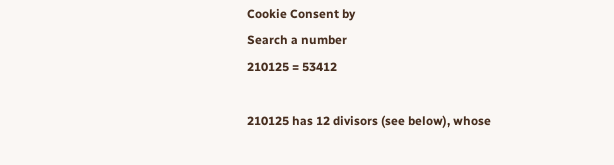Cookie Consent by
Search a number
210125 = 53412

210125 has 12 divisors (see below), whose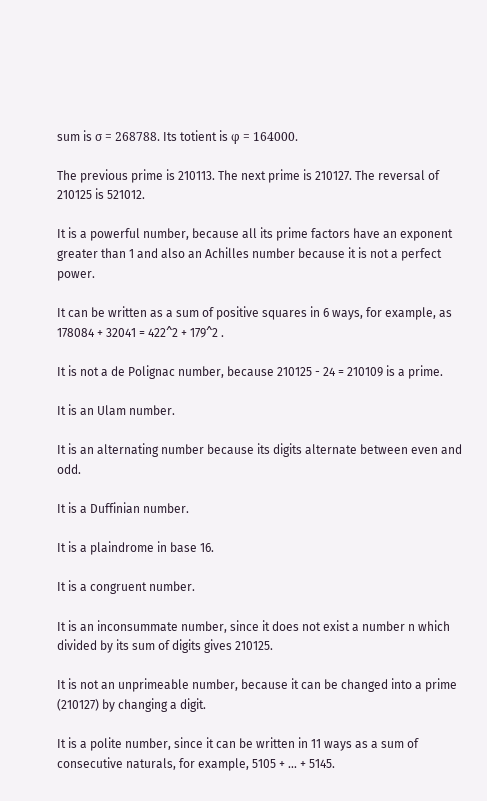sum is σ = 268788. Its totient is φ = 164000.

The previous prime is 210113. The next prime is 210127. The reversal of 210125 is 521012.

It is a powerful number, because all its prime factors have an exponent greater than 1 and also an Achilles number because it is not a perfect power.

It can be written as a sum of positive squares in 6 ways, for example, as 178084 + 32041 = 422^2 + 179^2 .

It is not a de Polignac number, because 210125 - 24 = 210109 is a prime.

It is an Ulam number.

It is an alternating number because its digits alternate between even and odd.

It is a Duffinian number.

It is a plaindrome in base 16.

It is a congruent number.

It is an inconsummate number, since it does not exist a number n which divided by its sum of digits gives 210125.

It is not an unprimeable number, because it can be changed into a prime (210127) by changing a digit.

It is a polite number, since it can be written in 11 ways as a sum of consecutive naturals, for example, 5105 + ... + 5145.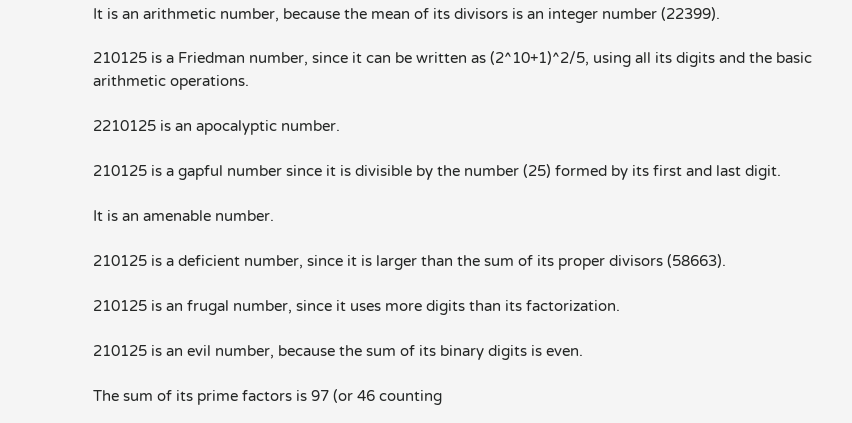It is an arithmetic number, because the mean of its divisors is an integer number (22399).

210125 is a Friedman number, since it can be written as (2^10+1)^2/5, using all its digits and the basic arithmetic operations.

2210125 is an apocalyptic number.

210125 is a gapful number since it is divisible by the number (25) formed by its first and last digit.

It is an amenable number.

210125 is a deficient number, since it is larger than the sum of its proper divisors (58663).

210125 is an frugal number, since it uses more digits than its factorization.

210125 is an evil number, because the sum of its binary digits is even.

The sum of its prime factors is 97 (or 46 counting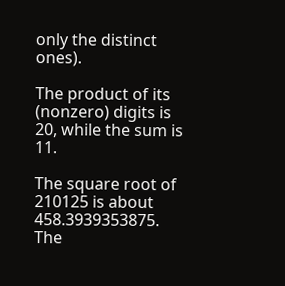only the distinct ones).

The product of its (nonzero) digits is 20, while the sum is 11.

The square root of 210125 is about 458.3939353875. The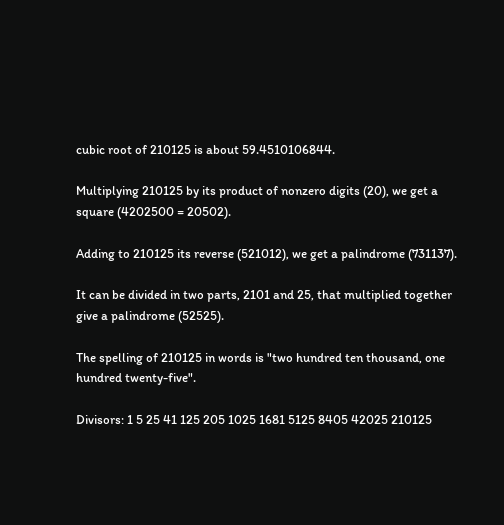cubic root of 210125 is about 59.4510106844.

Multiplying 210125 by its product of nonzero digits (20), we get a square (4202500 = 20502).

Adding to 210125 its reverse (521012), we get a palindrome (731137).

It can be divided in two parts, 2101 and 25, that multiplied together give a palindrome (52525).

The spelling of 210125 in words is "two hundred ten thousand, one hundred twenty-five".

Divisors: 1 5 25 41 125 205 1025 1681 5125 8405 42025 210125